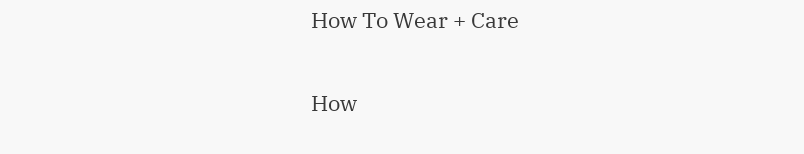How To Wear + Care

How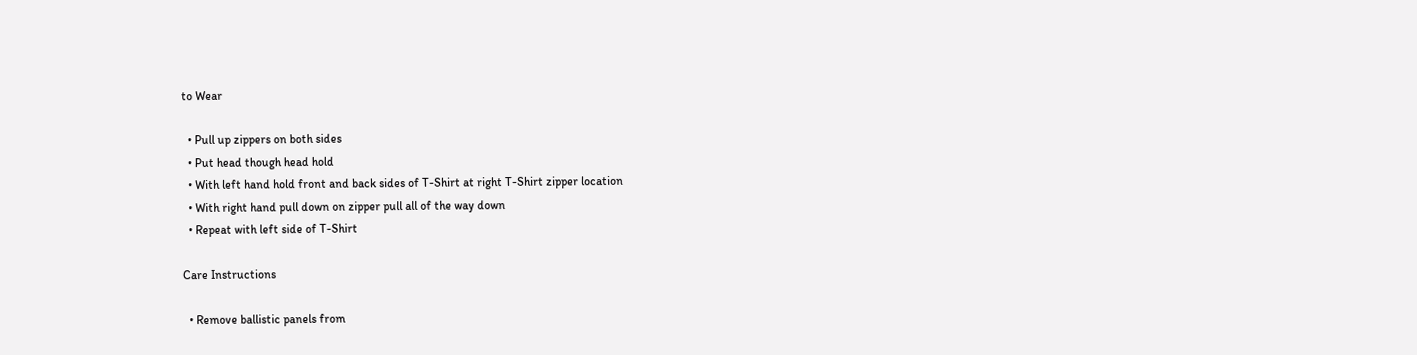to Wear

  • Pull up zippers on both sides
  • Put head though head hold
  • With left hand hold front and back sides of T-Shirt at right T-Shirt zipper location
  • With right hand pull down on zipper pull all of the way down
  • Repeat with left side of T-Shirt

Care Instructions

  • Remove ballistic panels from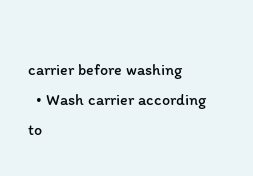carrier before washing
  • Wash carrier according to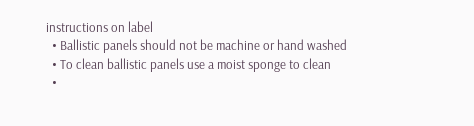instructions on label
  • Ballistic panels should not be machine or hand washed
  • To clean ballistic panels use a moist sponge to clean
  •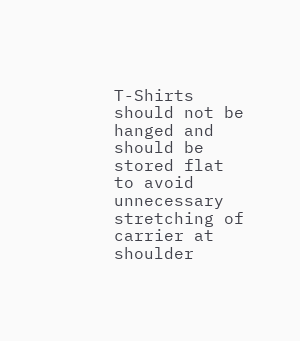T-Shirts should not be hanged and should be stored flat to avoid unnecessary stretching of carrier at shoulder